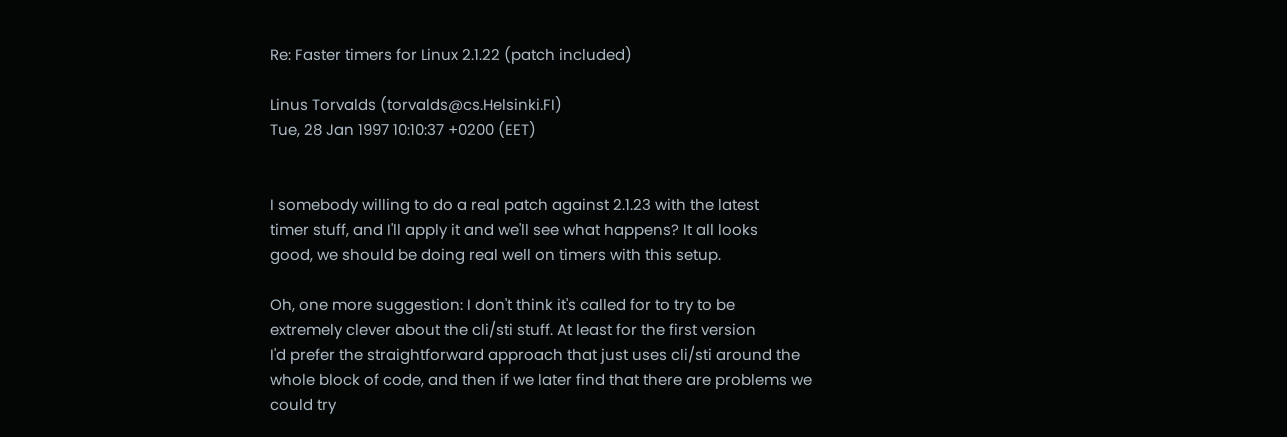Re: Faster timers for Linux 2.1.22 (patch included)

Linus Torvalds (torvalds@cs.Helsinki.FI)
Tue, 28 Jan 1997 10:10:37 +0200 (EET)


I somebody willing to do a real patch against 2.1.23 with the latest
timer stuff, and I'll apply it and we'll see what happens? It all looks
good, we should be doing real well on timers with this setup.

Oh, one more suggestion: I don't think it's called for to try to be
extremely clever about the cli/sti stuff. At least for the first version
I'd prefer the straightforward approach that just uses cli/sti around the
whole block of code, and then if we later find that there are problems we
could try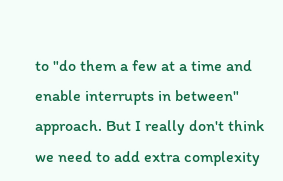to "do them a few at a time and enable interrupts in between"
approach. But I really don't think we need to add extra complexity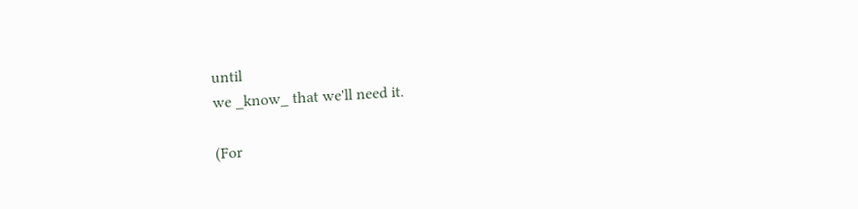until
we _know_ that we'll need it.

(For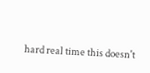hard real time this doesn't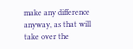make any difference anyway, as that will
take over the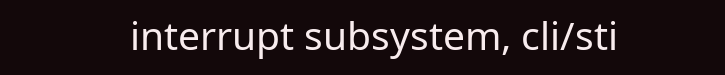interrupt subsystem, cli/sti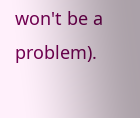won't be a problem).